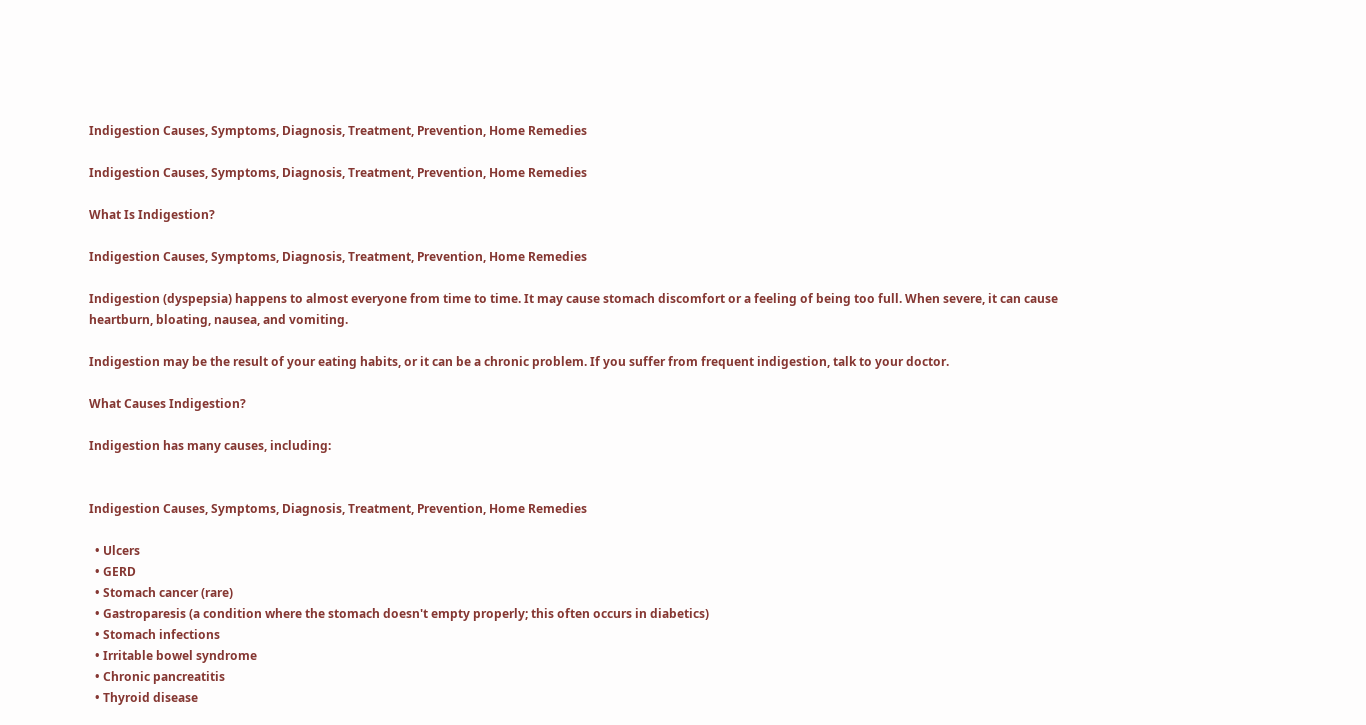Indigestion Causes, Symptoms, Diagnosis, Treatment, Prevention, Home Remedies

Indigestion Causes, Symptoms, Diagnosis, Treatment, Prevention, Home Remedies

What Is Indigestion?

Indigestion Causes, Symptoms, Diagnosis, Treatment, Prevention, Home Remedies

Indigestion (dyspepsia) happens to almost everyone from time to time. It may cause stomach discomfort or a feeling of being too full. When severe, it can cause heartburn, bloating, nausea, and vomiting.

Indigestion may be the result of your eating habits, or it can be a chronic problem. If you suffer from frequent indigestion, talk to your doctor.

What Causes Indigestion?

Indigestion has many causes, including:


Indigestion Causes, Symptoms, Diagnosis, Treatment, Prevention, Home Remedies

  • Ulcers
  • GERD
  • Stomach cancer (rare)
  • Gastroparesis (a condition where the stomach doesn't empty properly; this often occurs in diabetics)
  • Stomach infections
  • Irritable bowel syndrome
  • Chronic pancreatitis
  • Thyroid disease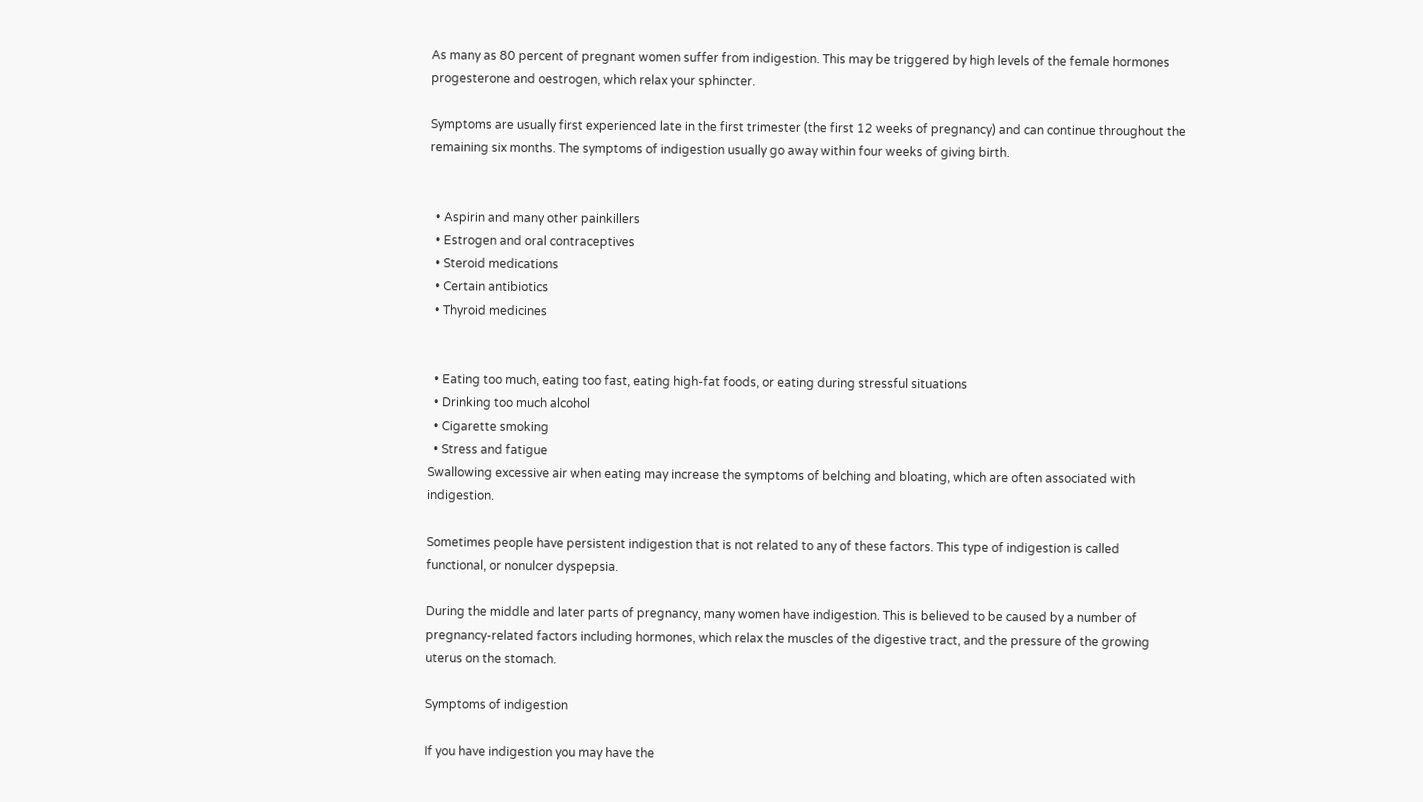As many as 80 percent of pregnant women suffer from indigestion. This may be triggered by high levels of the female hormones progesterone and oestrogen, which relax your sphincter.

Symptoms are usually first experienced late in the first trimester (the first 12 weeks of pregnancy) and can continue throughout the remaining six months. The symptoms of indigestion usually go away within four weeks of giving birth.


  • Aspirin and many other painkillers
  • Estrogen and oral contraceptives
  • Steroid medications
  • Certain antibiotics
  • Thyroid medicines


  • Eating too much, eating too fast, eating high-fat foods, or eating during stressful situations
  • Drinking too much alcohol
  • Cigarette smoking
  • Stress and fatigue
Swallowing excessive air when eating may increase the symptoms of belching and bloating, which are often associated with indigestion.

Sometimes people have persistent indigestion that is not related to any of these factors. This type of indigestion is called functional, or nonulcer dyspepsia.

During the middle and later parts of pregnancy, many women have indigestion. This is believed to be caused by a number of pregnancy-related factors including hormones, which relax the muscles of the digestive tract, and the pressure of the growing uterus on the stomach.

Symptoms of indigestion

If you have indigestion you may have the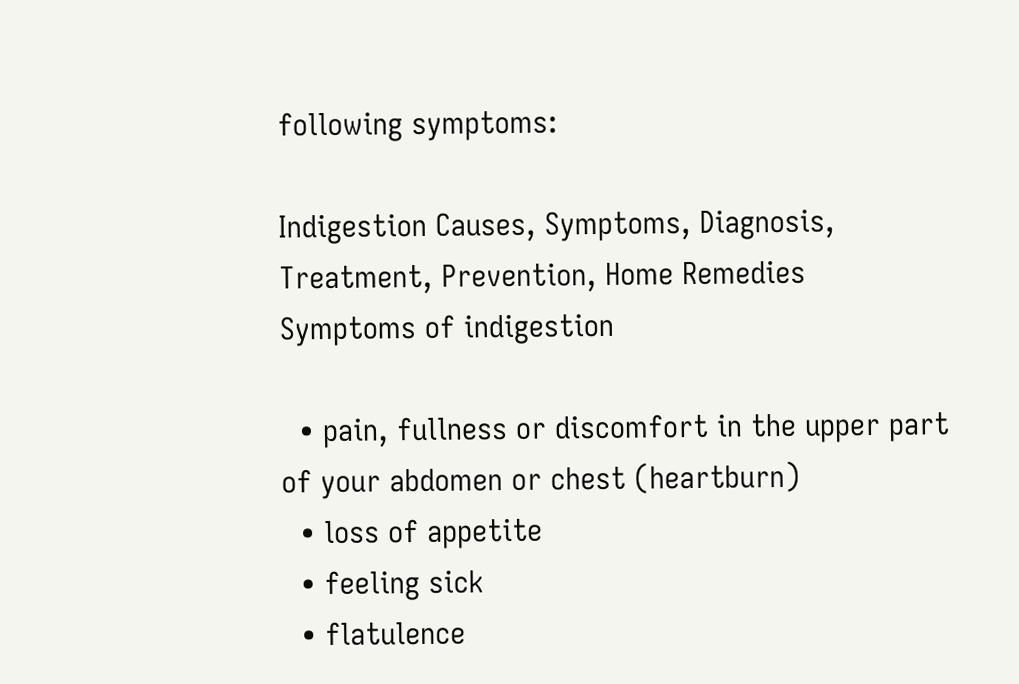following symptoms:

Indigestion Causes, Symptoms, Diagnosis, Treatment, Prevention, Home Remedies
Symptoms of indigestion

  • pain, fullness or discomfort in the upper part of your abdomen or chest (heartburn)
  • loss of appetite
  • feeling sick
  • flatulence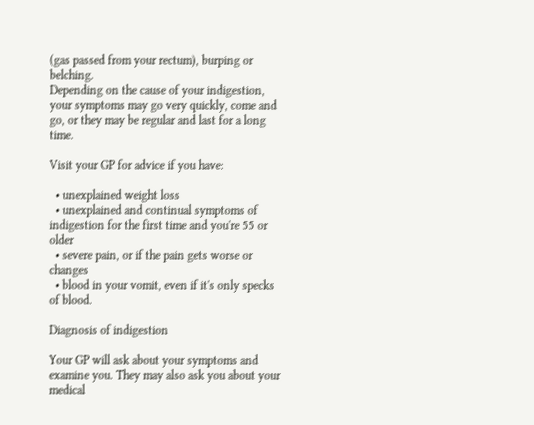(gas passed from your rectum), burping or belching.
Depending on the cause of your indigestion, your symptoms may go very quickly, come and go, or they may be regular and last for a long time.

Visit your GP for advice if you have:

  • unexplained weight loss
  • unexplained and continual symptoms of indigestion for the first time and you're 55 or older
  • severe pain, or if the pain gets worse or changes
  • blood in your vomit, even if it's only specks of blood.

Diagnosis of indigestion

Your GP will ask about your symptoms and examine you. They may also ask you about your medical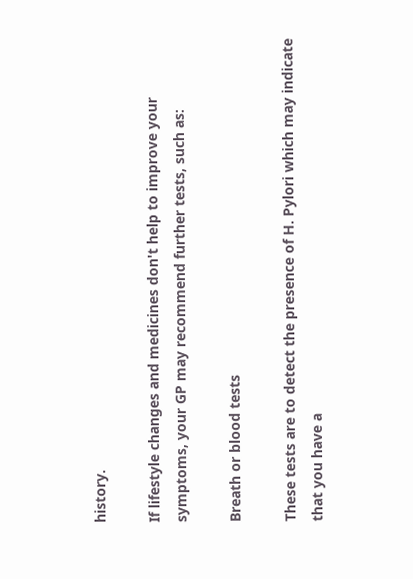history.

If lifestyle changes and medicines don't help to improve your symptoms, your GP may recommend further tests, such as:

Breath or blood tests

These tests are to detect the presence of H. Pylori which may indicate that you have a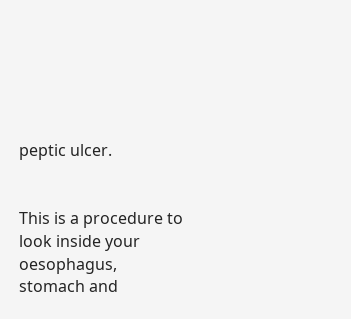peptic ulcer.


This is a procedure to look inside your oesophagus, stomach and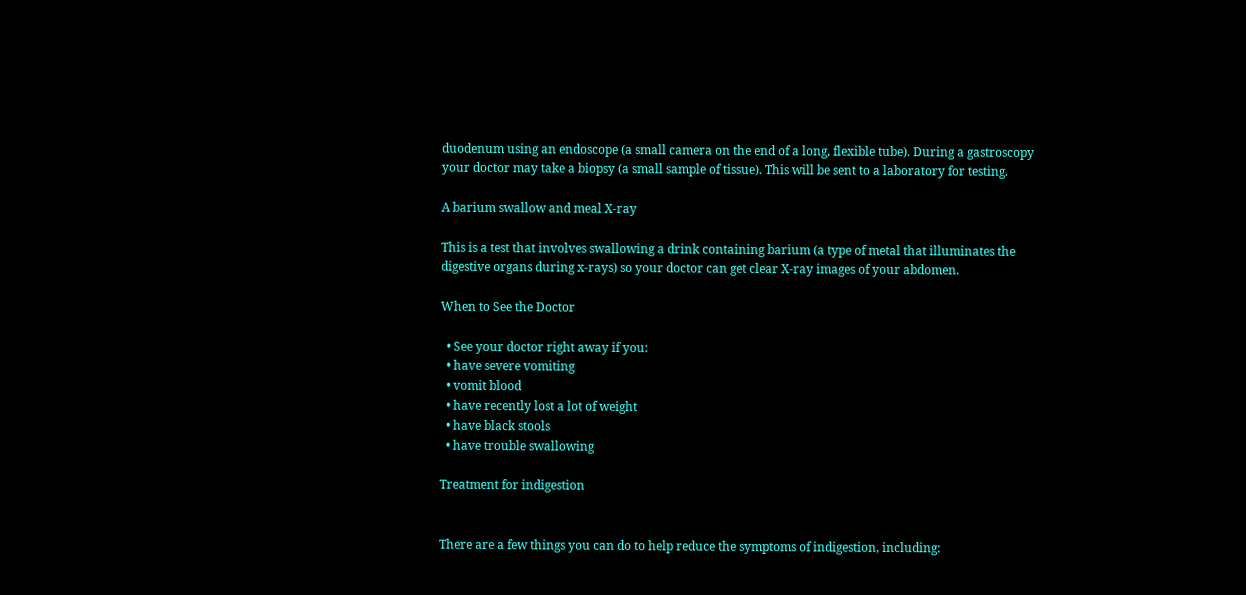duodenum using an endoscope (a small camera on the end of a long, flexible tube). During a gastroscopy your doctor may take a biopsy (a small sample of tissue). This will be sent to a laboratory for testing.

A barium swallow and meal X-ray

This is a test that involves swallowing a drink containing barium (a type of metal that illuminates the digestive organs during x-rays) so your doctor can get clear X-ray images of your abdomen.

When to See the Doctor

  • See your doctor right away if you:
  • have severe vomiting
  • vomit blood
  • have recently lost a lot of weight
  • have black stools
  • have trouble swallowing

Treatment for indigestion


There are a few things you can do to help reduce the symptoms of indigestion, including: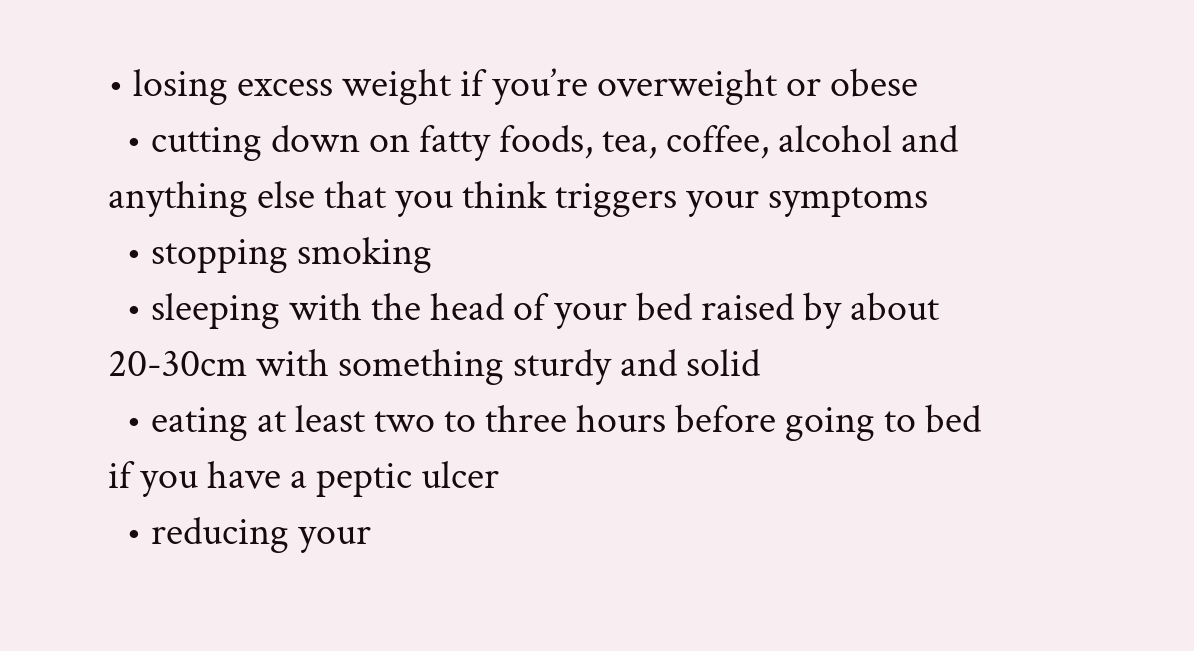• losing excess weight if you’re overweight or obese
  • cutting down on fatty foods, tea, coffee, alcohol and anything else that you think triggers your symptoms
  • stopping smoking
  • sleeping with the head of your bed raised by about 20-30cm with something sturdy and solid
  • eating at least two to three hours before going to bed if you have a peptic ulcer
  • reducing your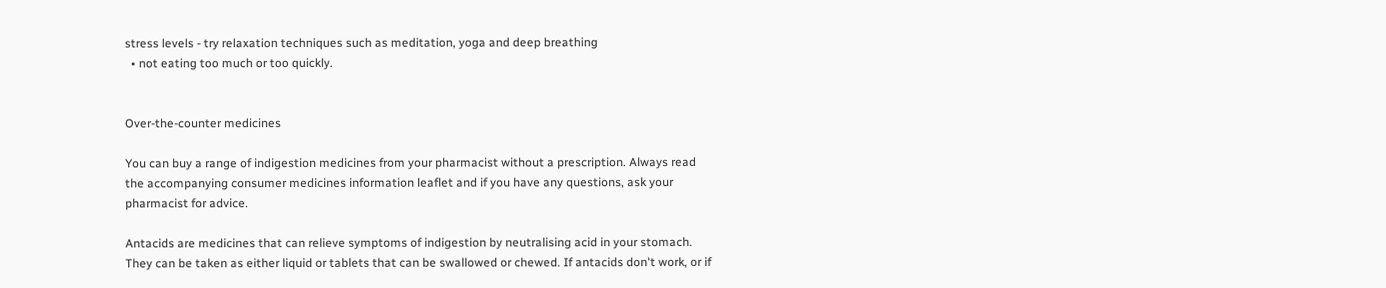stress levels - try relaxation techniques such as meditation, yoga and deep breathing
  • not eating too much or too quickly.


Over-the-counter medicines

You can buy a range of indigestion medicines from your pharmacist without a prescription. Always read the accompanying consumer medicines information leaflet and if you have any questions, ask your pharmacist for advice.

Antacids are medicines that can relieve symptoms of indigestion by neutralising acid in your stomach. They can be taken as either liquid or tablets that can be swallowed or chewed. If antacids don't work, or if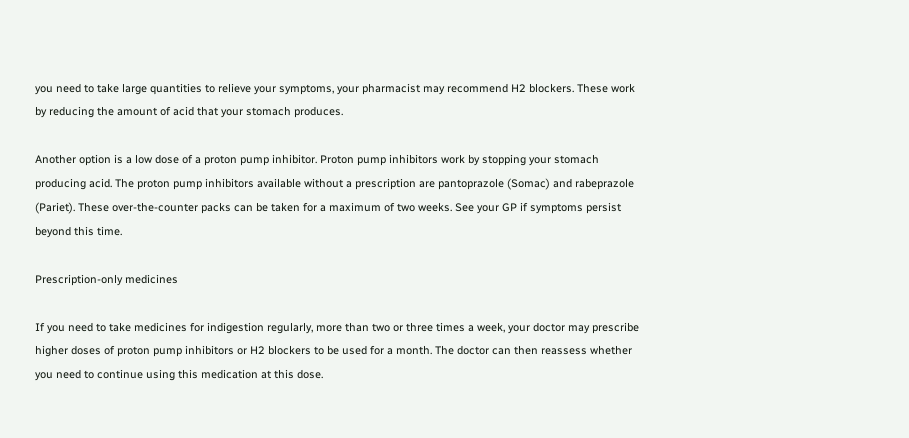you need to take large quantities to relieve your symptoms, your pharmacist may recommend H2 blockers. These work by reducing the amount of acid that your stomach produces.

Another option is a low dose of a proton pump inhibitor. Proton pump inhibitors work by stopping your stomach producing acid. The proton pump inhibitors available without a prescription are pantoprazole (Somac) and rabeprazole (Pariet). These over-the-counter packs can be taken for a maximum of two weeks. See your GP if symptoms persist beyond this time.

Prescription-only medicines

If you need to take medicines for indigestion regularly, more than two or three times a week, your doctor may prescribe higher doses of proton pump inhibitors or H2 blockers to be used for a month. The doctor can then reassess whether you need to continue using this medication at this dose.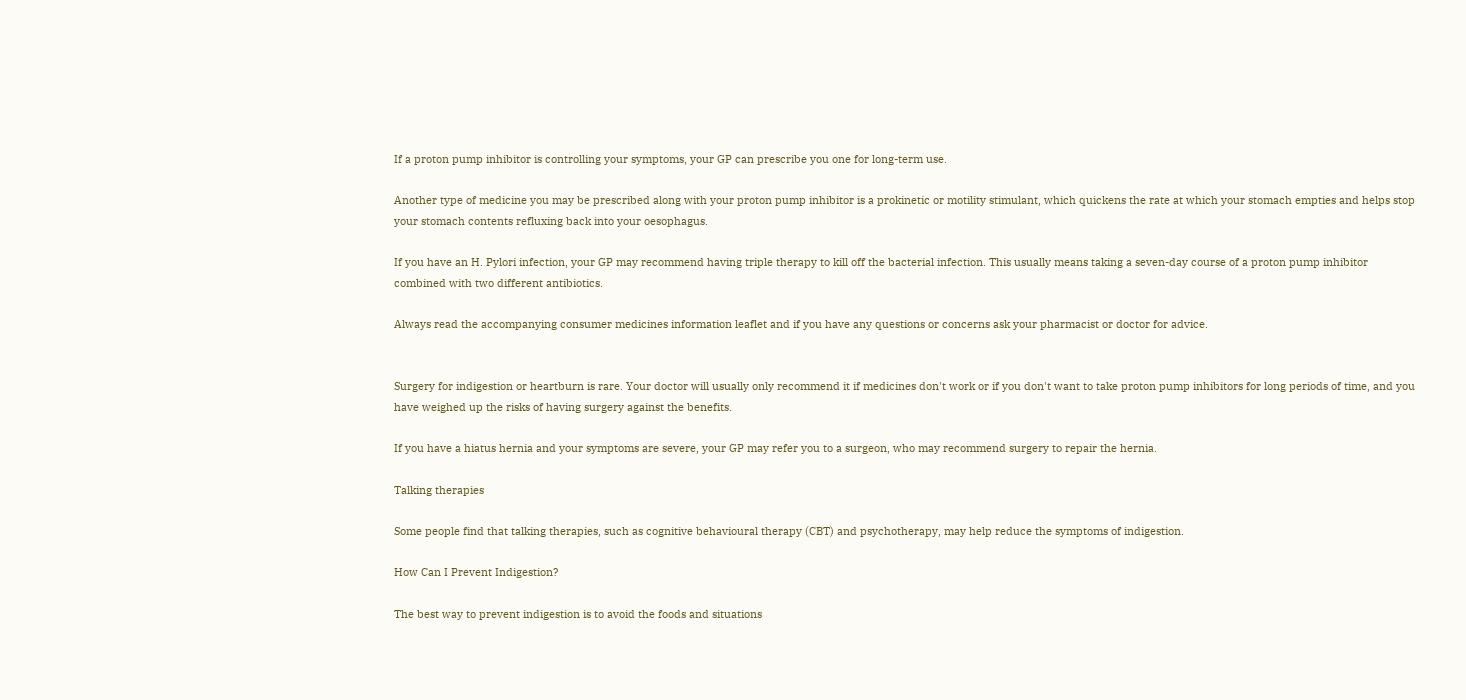If a proton pump inhibitor is controlling your symptoms, your GP can prescribe you one for long-term use.

Another type of medicine you may be prescribed along with your proton pump inhibitor is a prokinetic or motility stimulant, which quickens the rate at which your stomach empties and helps stop your stomach contents refluxing back into your oesophagus.

If you have an H. Pylori infection, your GP may recommend having triple therapy to kill off the bacterial infection. This usually means taking a seven-day course of a proton pump inhibitor combined with two different antibiotics.

Always read the accompanying consumer medicines information leaflet and if you have any questions or concerns ask your pharmacist or doctor for advice.


Surgery for indigestion or heartburn is rare. Your doctor will usually only recommend it if medicines don't work or if you don't want to take proton pump inhibitors for long periods of time, and you have weighed up the risks of having surgery against the benefits.

If you have a hiatus hernia and your symptoms are severe, your GP may refer you to a surgeon, who may recommend surgery to repair the hernia.

Talking therapies

Some people find that talking therapies, such as cognitive behavioural therapy (CBT) and psychotherapy, may help reduce the symptoms of indigestion.

How Can I Prevent Indigestion?

The best way to prevent indigestion is to avoid the foods and situations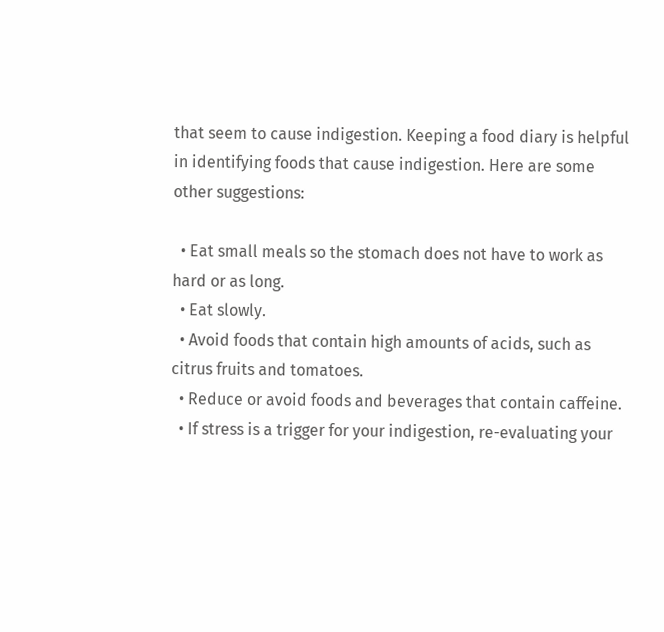that seem to cause indigestion. Keeping a food diary is helpful in identifying foods that cause indigestion. Here are some other suggestions:

  • Eat small meals so the stomach does not have to work as hard or as long.
  • Eat slowly.
  • Avoid foods that contain high amounts of acids, such as citrus fruits and tomatoes.
  • Reduce or avoid foods and beverages that contain caffeine.
  • If stress is a trigger for your indigestion, re-evaluating your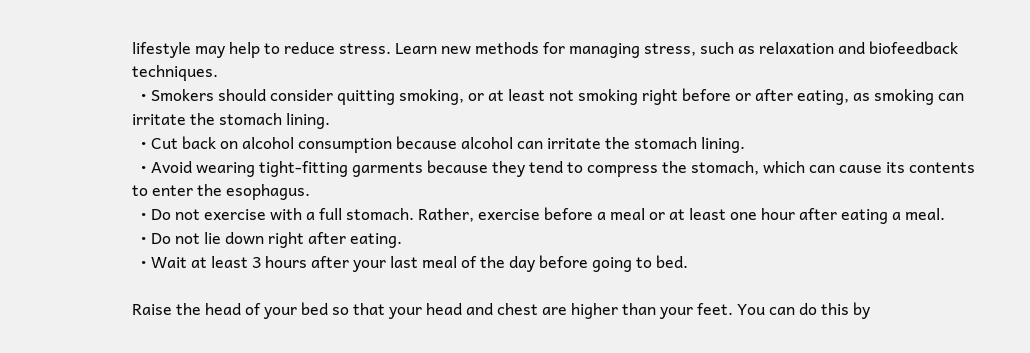lifestyle may help to reduce stress. Learn new methods for managing stress, such as relaxation and biofeedback techniques.
  • Smokers should consider quitting smoking, or at least not smoking right before or after eating, as smoking can irritate the stomach lining.
  • Cut back on alcohol consumption because alcohol can irritate the stomach lining.
  • Avoid wearing tight-fitting garments because they tend to compress the stomach, which can cause its contents to enter the esophagus.
  • Do not exercise with a full stomach. Rather, exercise before a meal or at least one hour after eating a meal.
  • Do not lie down right after eating.
  • Wait at least 3 hours after your last meal of the day before going to bed.

Raise the head of your bed so that your head and chest are higher than your feet. You can do this by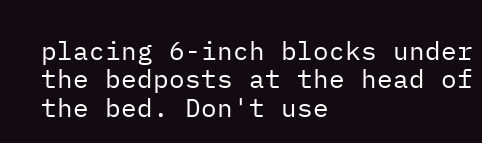placing 6-inch blocks under the bedposts at the head of the bed. Don't use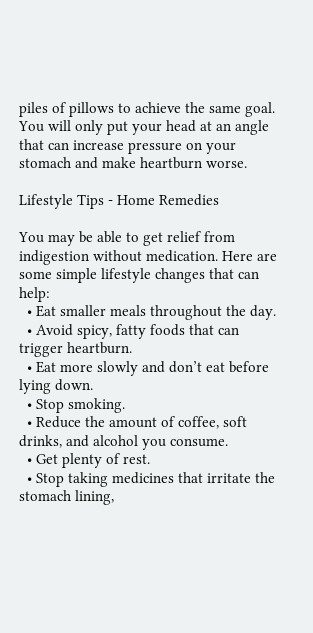piles of pillows to achieve the same goal. You will only put your head at an angle that can increase pressure on your stomach and make heartburn worse.

Lifestyle Tips - Home Remedies

You may be able to get relief from indigestion without medication. Here are some simple lifestyle changes that can help:
  • Eat smaller meals throughout the day.
  • Avoid spicy, fatty foods that can trigger heartburn.
  • Eat more slowly and don’t eat before lying down.
  • Stop smoking.
  • Reduce the amount of coffee, soft drinks, and alcohol you consume.
  • Get plenty of rest.
  • Stop taking medicines that irritate the stomach lining,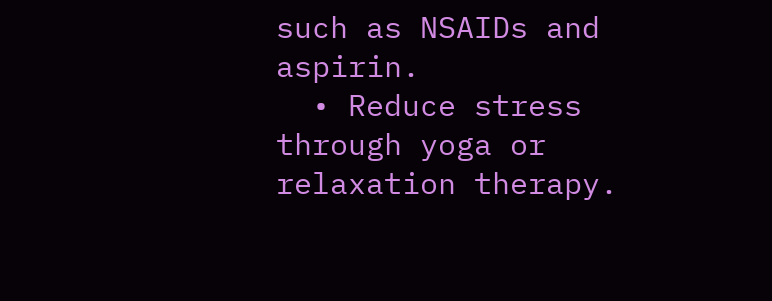such as NSAIDs and aspirin.
  • Reduce stress through yoga or relaxation therapy.